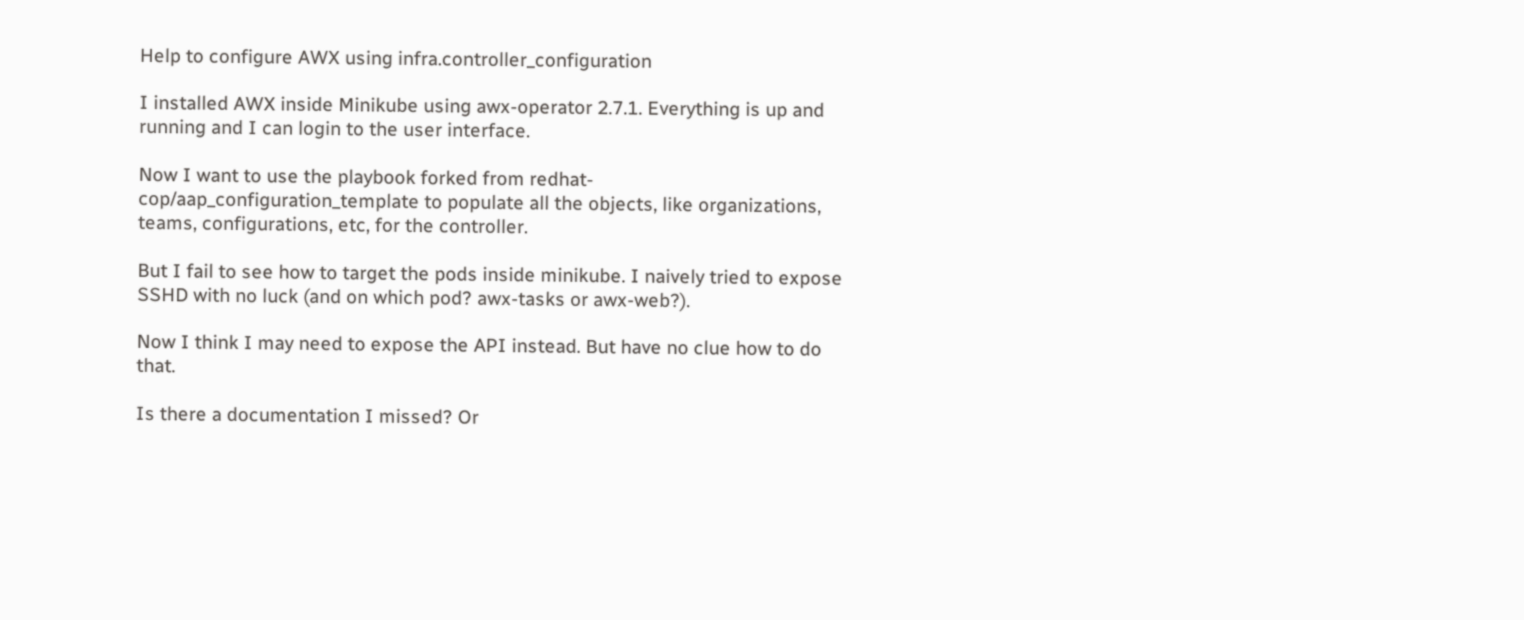Help to configure AWX using infra.controller_configuration

I installed AWX inside Minikube using awx-operator 2.7.1. Everything is up and running and I can login to the user interface.

Now I want to use the playbook forked from redhat-cop/aap_configuration_template to populate all the objects, like organizations, teams, configurations, etc, for the controller.

But I fail to see how to target the pods inside minikube. I naively tried to expose SSHD with no luck (and on which pod? awx-tasks or awx-web?).

Now I think I may need to expose the API instead. But have no clue how to do that.

Is there a documentation I missed? Or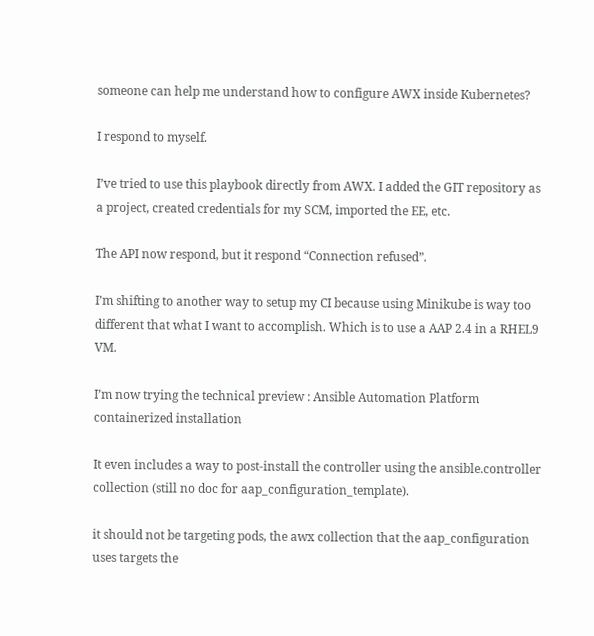someone can help me understand how to configure AWX inside Kubernetes?

I respond to myself.

I’ve tried to use this playbook directly from AWX. I added the GIT repository as a project, created credentials for my SCM, imported the EE, etc.

The API now respond, but it respond “Connection refused”.

I’m shifting to another way to setup my CI because using Minikube is way too different that what I want to accomplish. Which is to use a AAP 2.4 in a RHEL9 VM.

I’m now trying the technical preview : Ansible Automation Platform containerized installation

It even includes a way to post-install the controller using the ansible.controller collection (still no doc for aap_configuration_template).

it should not be targeting pods, the awx collection that the aap_configuration uses targets the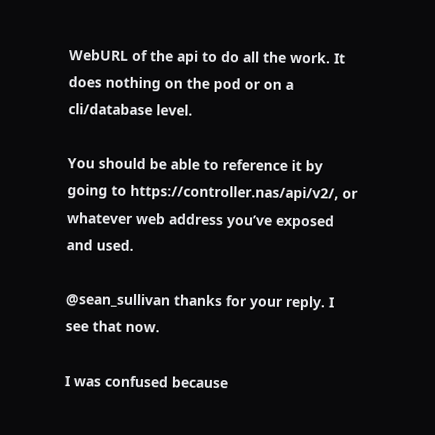WebURL of the api to do all the work. It does nothing on the pod or on a cli/database level.

You should be able to reference it by going to https://controller.nas/api/v2/, or whatever web address you’ve exposed and used.

@sean_sullivan thanks for your reply. I see that now.

I was confused because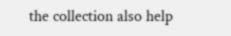the collection also help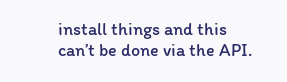install things and this can’t be done via the API.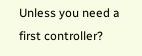Unless you need a first controller?